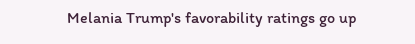Melania Trump's favorability ratings go up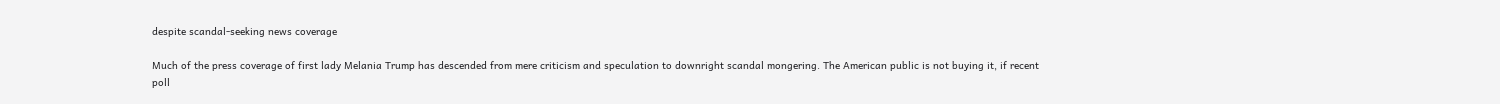despite scandal-seeking news coverage

Much of the press coverage of first lady Melania Trump has descended from mere criticism and speculation to downright scandal mongering. The American public is not buying it, if recent poll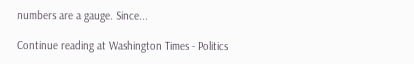numbers are a gauge. Since...

Continue reading at Washington Times - Politics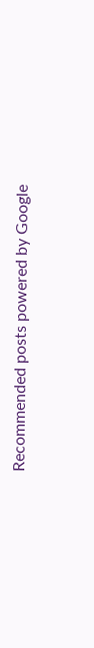Recommended posts powered by Google